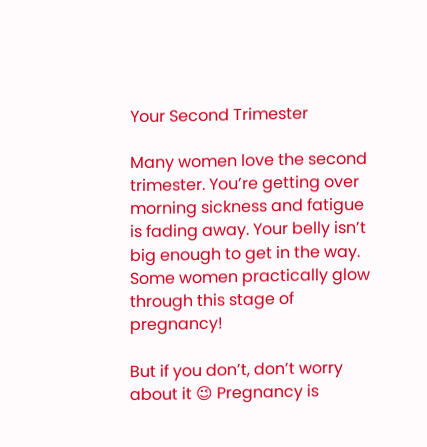Your Second Trimester

Many women love the second trimester. You’re getting over morning sickness and fatigue is fading away. Your belly isn’t big enough to get in the way. Some women practically glow through this stage of pregnancy!

But if you don’t, don’t worry about it 😉 Pregnancy is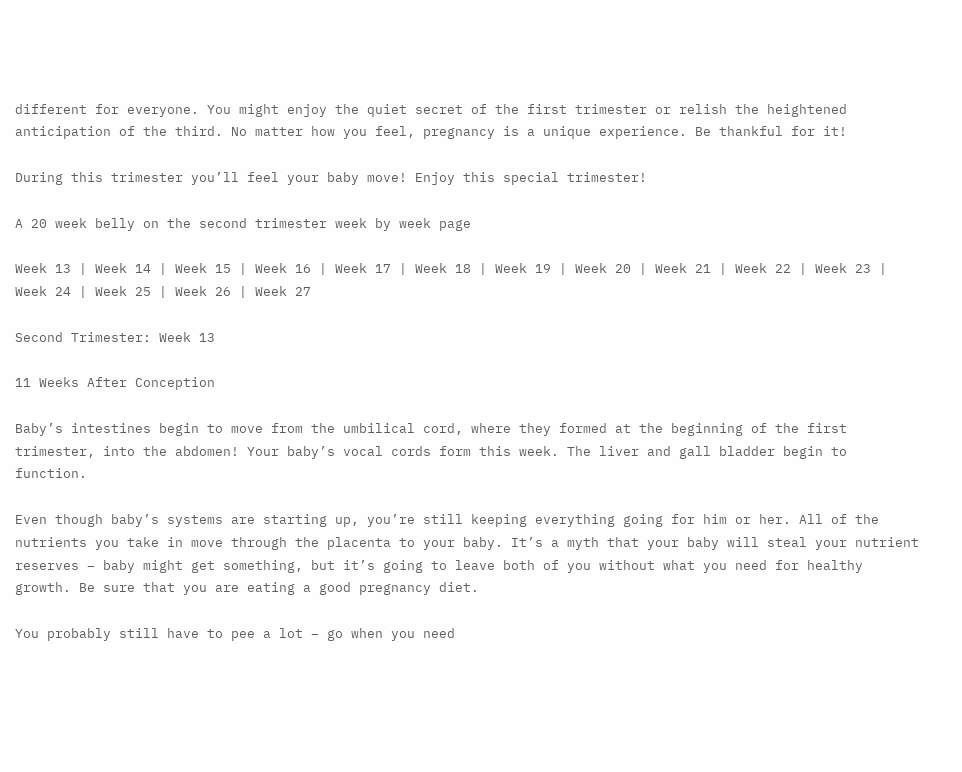different for everyone. You might enjoy the quiet secret of the first trimester or relish the heightened anticipation of the third. No matter how you feel, pregnancy is a unique experience. Be thankful for it!

During this trimester you’ll feel your baby move! Enjoy this special trimester!

A 20 week belly on the second trimester week by week page

Week 13 | Week 14 | Week 15 | Week 16 | Week 17 | Week 18 | Week 19 | Week 20 | Week 21 | Week 22 | Week 23 | Week 24 | Week 25 | Week 26 | Week 27

Second Trimester: Week 13

11 Weeks After Conception

Baby’s intestines begin to move from the umbilical cord, where they formed at the beginning of the first trimester, into the abdomen! Your baby’s vocal cords form this week. The liver and gall bladder begin to function.

Even though baby’s systems are starting up, you’re still keeping everything going for him or her. All of the nutrients you take in move through the placenta to your baby. It’s a myth that your baby will steal your nutrient reserves – baby might get something, but it’s going to leave both of you without what you need for healthy growth. Be sure that you are eating a good pregnancy diet.

You probably still have to pee a lot – go when you need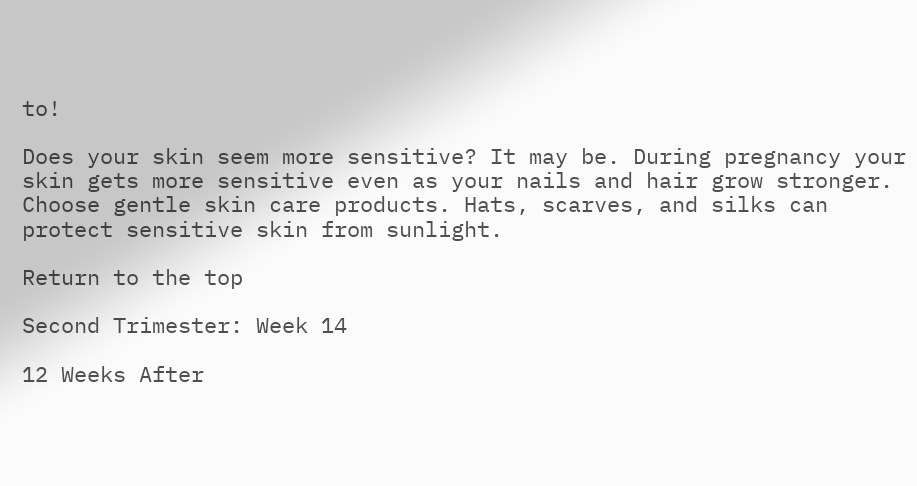to!

Does your skin seem more sensitive? It may be. During pregnancy your skin gets more sensitive even as your nails and hair grow stronger. Choose gentle skin care products. Hats, scarves, and silks can protect sensitive skin from sunlight.

Return to the top

Second Trimester: Week 14

12 Weeks After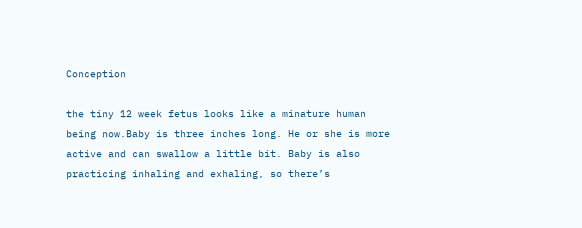Conception

the tiny 12 week fetus looks like a minature human being now.Baby is three inches long. He or she is more active and can swallow a little bit. Baby is also practicing inhaling and exhaling, so there’s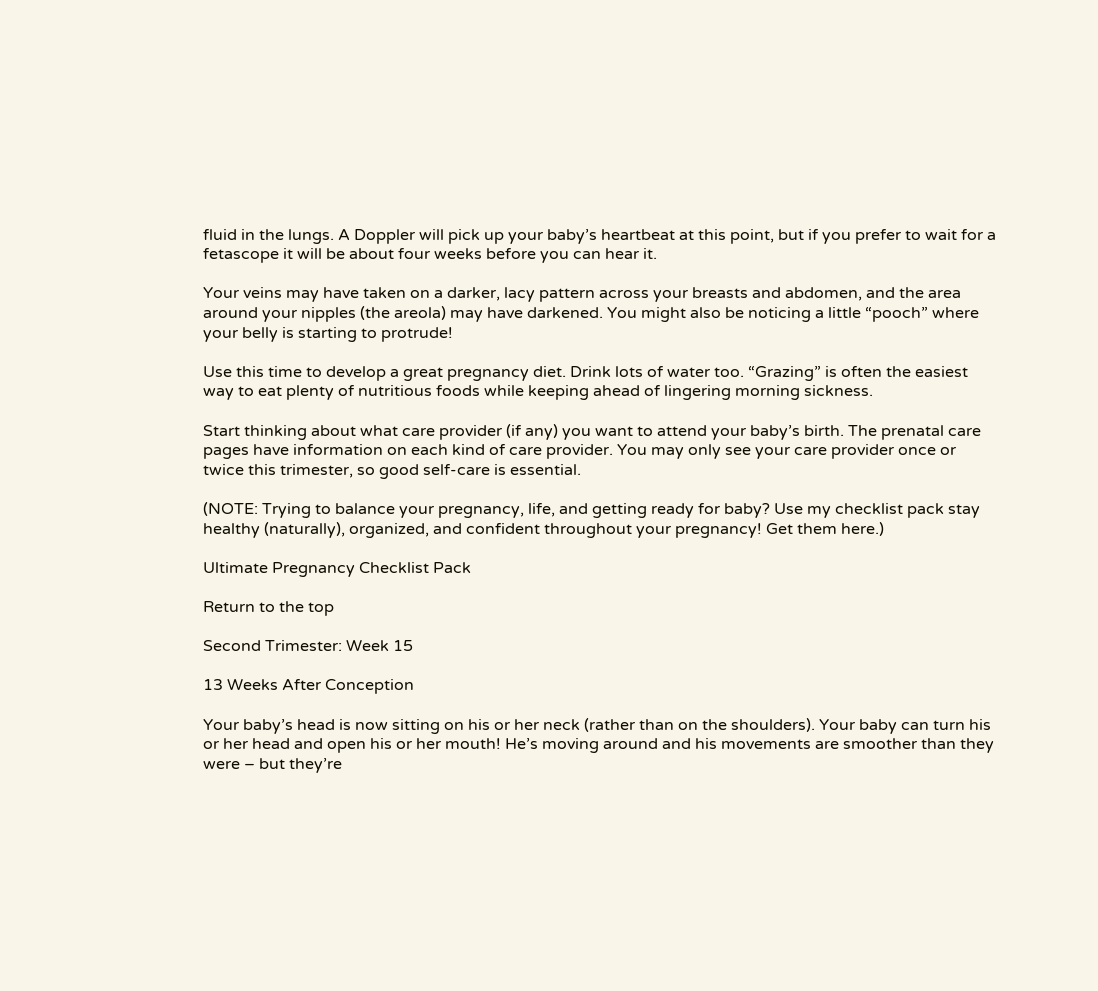fluid in the lungs. A Doppler will pick up your baby’s heartbeat at this point, but if you prefer to wait for a fetascope it will be about four weeks before you can hear it.

Your veins may have taken on a darker, lacy pattern across your breasts and abdomen, and the area around your nipples (the areola) may have darkened. You might also be noticing a little “pooch” where your belly is starting to protrude!

Use this time to develop a great pregnancy diet. Drink lots of water too. “Grazing” is often the easiest way to eat plenty of nutritious foods while keeping ahead of lingering morning sickness.

Start thinking about what care provider (if any) you want to attend your baby’s birth. The prenatal care pages have information on each kind of care provider. You may only see your care provider once or twice this trimester, so good self-care is essential.

(NOTE: Trying to balance your pregnancy, life, and getting ready for baby? Use my checklist pack stay healthy (naturally), organized, and confident throughout your pregnancy! Get them here.)

Ultimate Pregnancy Checklist Pack

Return to the top

Second Trimester: Week 15

13 Weeks After Conception

Your baby’s head is now sitting on his or her neck (rather than on the shoulders). Your baby can turn his or her head and open his or her mouth! He’s moving around and his movements are smoother than they were – but they’re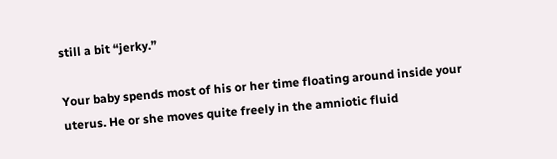still a bit “jerky.”

Your baby spends most of his or her time floating around inside your uterus. He or she moves quite freely in the amniotic fluid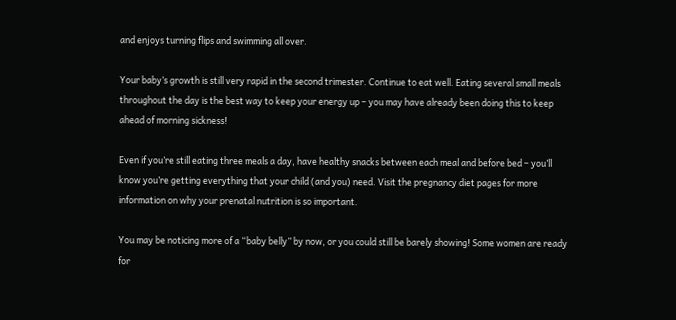and enjoys turning flips and swimming all over.

Your baby’s growth is still very rapid in the second trimester. Continue to eat well. Eating several small meals throughout the day is the best way to keep your energy up – you may have already been doing this to keep ahead of morning sickness!

Even if you’re still eating three meals a day, have healthy snacks between each meal and before bed – you’ll know you’re getting everything that your child (and you) need. Visit the pregnancy diet pages for more information on why your prenatal nutrition is so important.

You may be noticing more of a “baby belly” by now, or you could still be barely showing! Some women are ready for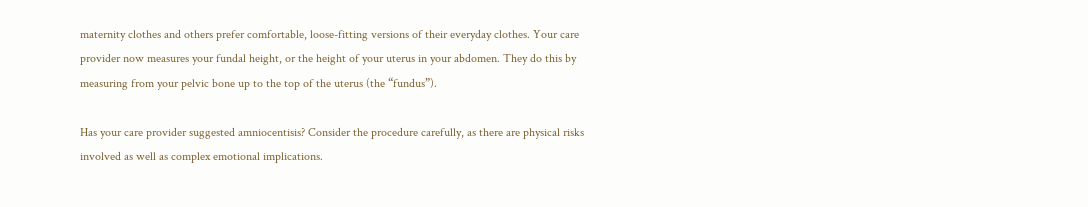maternity clothes and others prefer comfortable, loose-fitting versions of their everyday clothes. Your care provider now measures your fundal height, or the height of your uterus in your abdomen. They do this by measuring from your pelvic bone up to the top of the uterus (the “fundus”).

Has your care provider suggested amniocentisis? Consider the procedure carefully, as there are physical risks involved as well as complex emotional implications.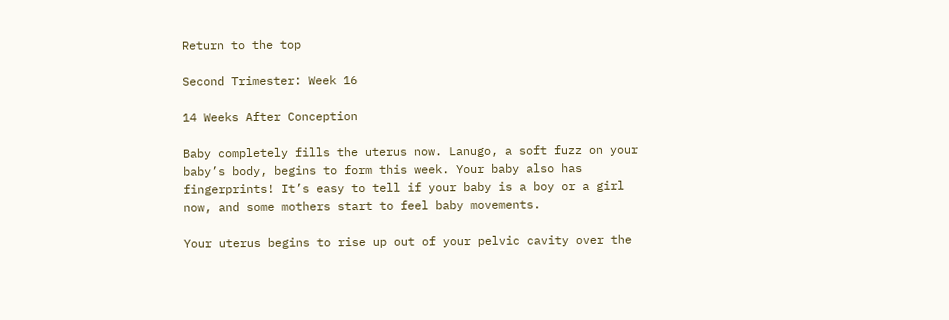Return to the top

Second Trimester: Week 16

14 Weeks After Conception

Baby completely fills the uterus now. Lanugo, a soft fuzz on your baby’s body, begins to form this week. Your baby also has fingerprints! It’s easy to tell if your baby is a boy or a girl now, and some mothers start to feel baby movements.

Your uterus begins to rise up out of your pelvic cavity over the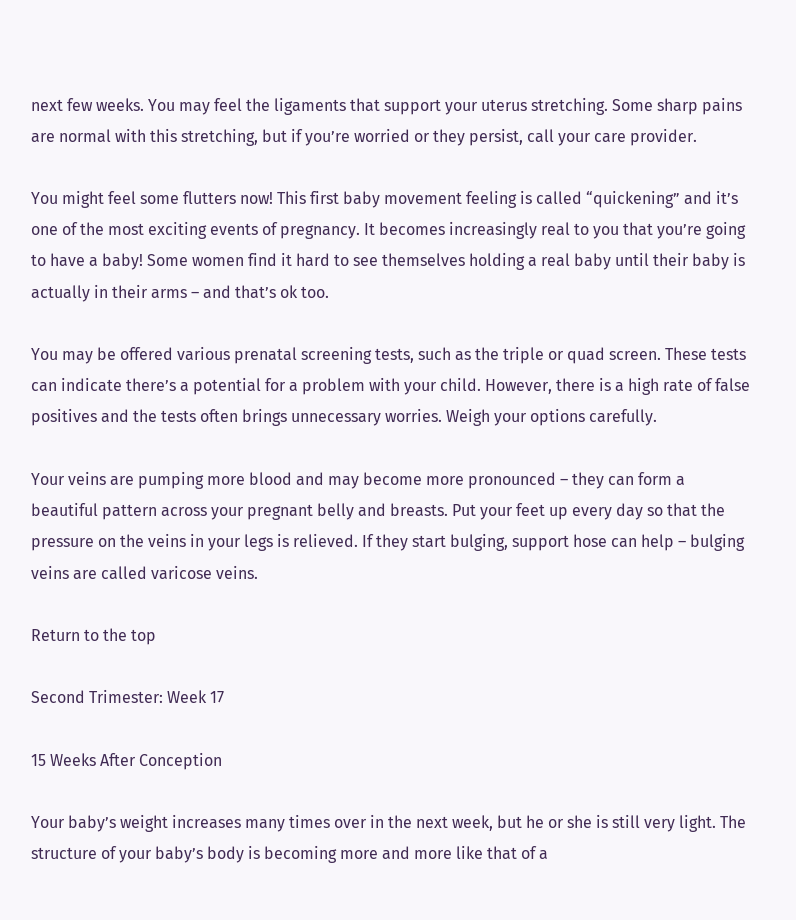next few weeks. You may feel the ligaments that support your uterus stretching. Some sharp pains are normal with this stretching, but if you’re worried or they persist, call your care provider.

You might feel some flutters now! This first baby movement feeling is called “quickening” and it’s one of the most exciting events of pregnancy. It becomes increasingly real to you that you’re going to have a baby! Some women find it hard to see themselves holding a real baby until their baby is actually in their arms – and that’s ok too.

You may be offered various prenatal screening tests, such as the triple or quad screen. These tests can indicate there’s a potential for a problem with your child. However, there is a high rate of false positives and the tests often brings unnecessary worries. Weigh your options carefully.

Your veins are pumping more blood and may become more pronounced – they can form a beautiful pattern across your pregnant belly and breasts. Put your feet up every day so that the pressure on the veins in your legs is relieved. If they start bulging, support hose can help – bulging veins are called varicose veins.

Return to the top

Second Trimester: Week 17

15 Weeks After Conception

Your baby’s weight increases many times over in the next week, but he or she is still very light. The structure of your baby’s body is becoming more and more like that of a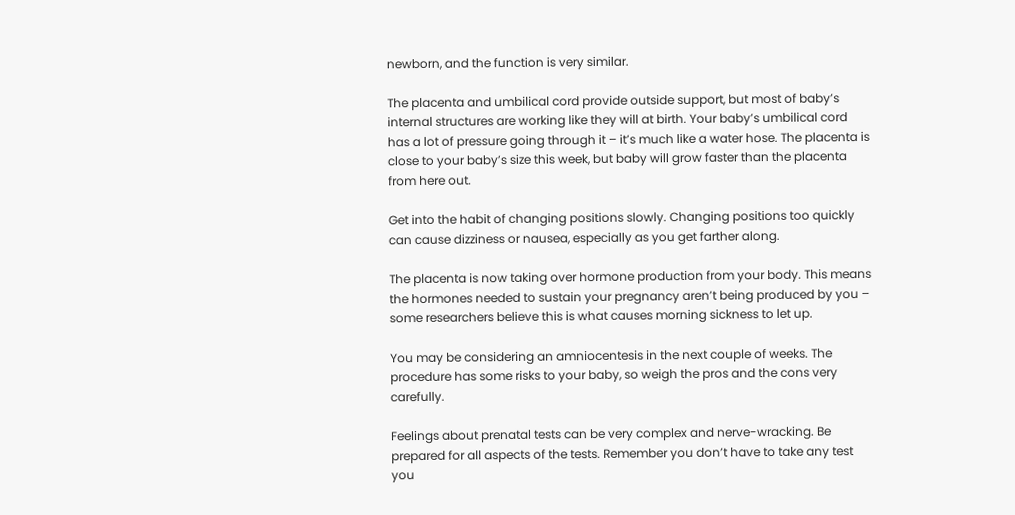newborn, and the function is very similar.

The placenta and umbilical cord provide outside support, but most of baby’s internal structures are working like they will at birth. Your baby’s umbilical cord has a lot of pressure going through it – it’s much like a water hose. The placenta is close to your baby’s size this week, but baby will grow faster than the placenta from here out.

Get into the habit of changing positions slowly. Changing positions too quickly can cause dizziness or nausea, especially as you get farther along.

The placenta is now taking over hormone production from your body. This means the hormones needed to sustain your pregnancy aren’t being produced by you – some researchers believe this is what causes morning sickness to let up.

You may be considering an amniocentesis in the next couple of weeks. The procedure has some risks to your baby, so weigh the pros and the cons very carefully.

Feelings about prenatal tests can be very complex and nerve-wracking. Be prepared for all aspects of the tests. Remember you don’t have to take any test you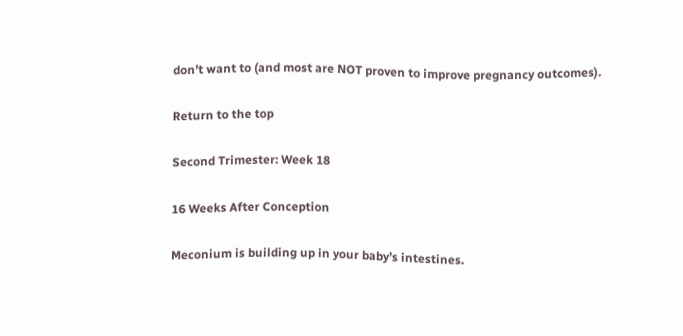don’t want to (and most are NOT proven to improve pregnancy outcomes).

Return to the top

Second Trimester: Week 18

16 Weeks After Conception

Meconium is building up in your baby’s intestines.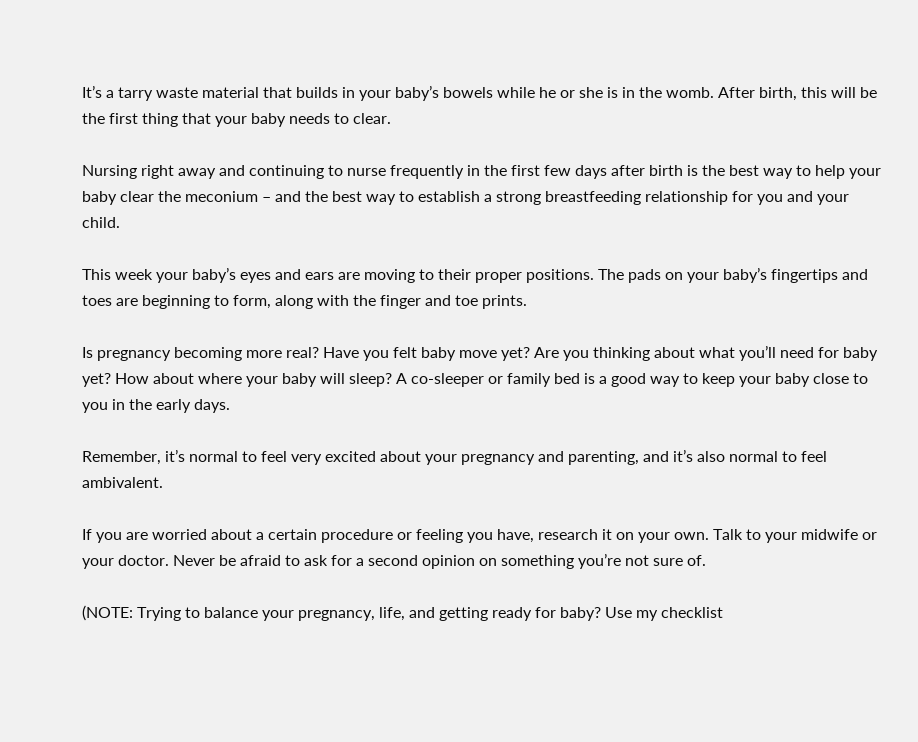It’s a tarry waste material that builds in your baby’s bowels while he or she is in the womb. After birth, this will be the first thing that your baby needs to clear.

Nursing right away and continuing to nurse frequently in the first few days after birth is the best way to help your baby clear the meconium – and the best way to establish a strong breastfeeding relationship for you and your child.

This week your baby’s eyes and ears are moving to their proper positions. The pads on your baby’s fingertips and toes are beginning to form, along with the finger and toe prints.

Is pregnancy becoming more real? Have you felt baby move yet? Are you thinking about what you’ll need for baby yet? How about where your baby will sleep? A co-sleeper or family bed is a good way to keep your baby close to you in the early days.

Remember, it’s normal to feel very excited about your pregnancy and parenting, and it’s also normal to feel ambivalent.

If you are worried about a certain procedure or feeling you have, research it on your own. Talk to your midwife or your doctor. Never be afraid to ask for a second opinion on something you’re not sure of.

(NOTE: Trying to balance your pregnancy, life, and getting ready for baby? Use my checklist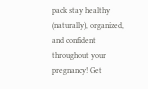pack stay healthy (naturally), organized, and confident throughout your pregnancy! Get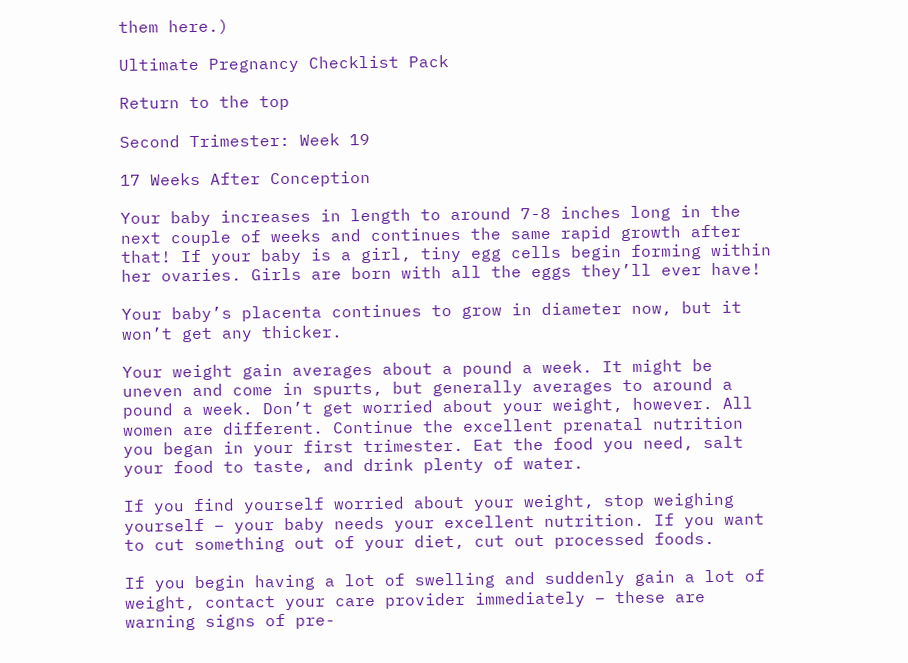them here.)

Ultimate Pregnancy Checklist Pack

Return to the top

Second Trimester: Week 19

17 Weeks After Conception

Your baby increases in length to around 7-8 inches long in the next couple of weeks and continues the same rapid growth after that! If your baby is a girl, tiny egg cells begin forming within her ovaries. Girls are born with all the eggs they’ll ever have!

Your baby’s placenta continues to grow in diameter now, but it won’t get any thicker.

Your weight gain averages about a pound a week. It might be uneven and come in spurts, but generally averages to around a pound a week. Don’t get worried about your weight, however. All women are different. Continue the excellent prenatal nutrition you began in your first trimester. Eat the food you need, salt your food to taste, and drink plenty of water.

If you find yourself worried about your weight, stop weighing yourself – your baby needs your excellent nutrition. If you want to cut something out of your diet, cut out processed foods.

If you begin having a lot of swelling and suddenly gain a lot of weight, contact your care provider immediately – these are warning signs of pre-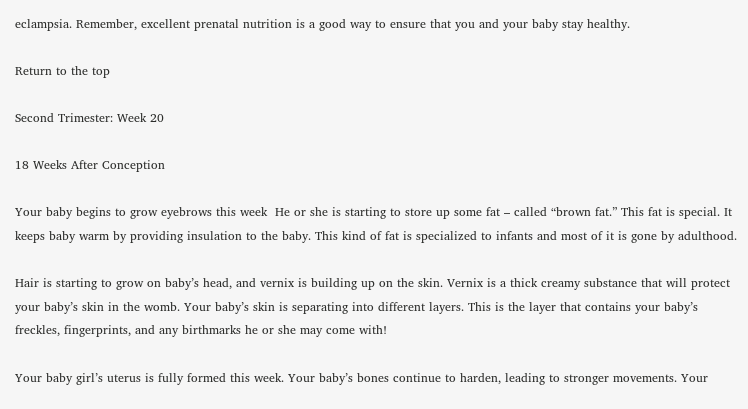eclampsia. Remember, excellent prenatal nutrition is a good way to ensure that you and your baby stay healthy.

Return to the top

Second Trimester: Week 20

18 Weeks After Conception

Your baby begins to grow eyebrows this week  He or she is starting to store up some fat – called “brown fat.” This fat is special. It keeps baby warm by providing insulation to the baby. This kind of fat is specialized to infants and most of it is gone by adulthood.

Hair is starting to grow on baby’s head, and vernix is building up on the skin. Vernix is a thick creamy substance that will protect your baby’s skin in the womb. Your baby’s skin is separating into different layers. This is the layer that contains your baby’s freckles, fingerprints, and any birthmarks he or she may come with!

Your baby girl’s uterus is fully formed this week. Your baby’s bones continue to harden, leading to stronger movements. Your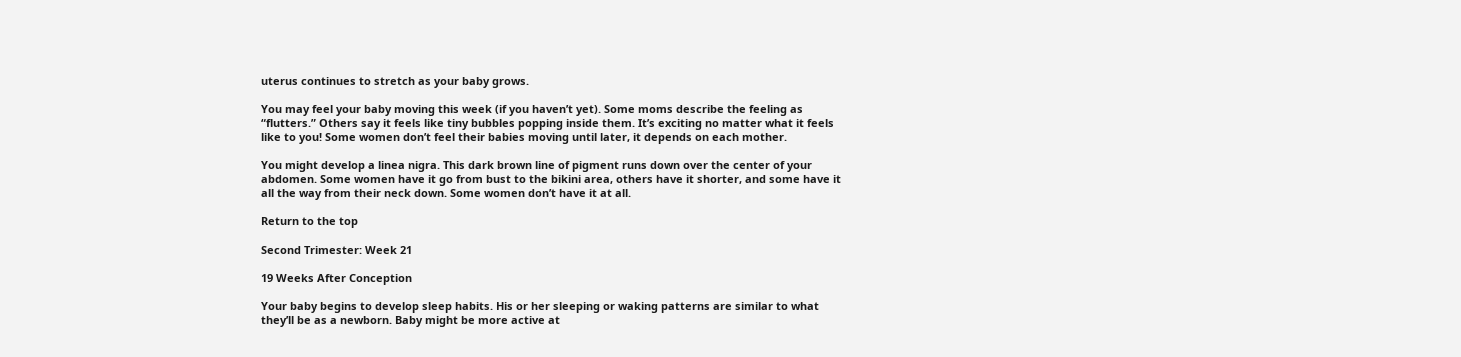uterus continues to stretch as your baby grows.

You may feel your baby moving this week (if you haven’t yet). Some moms describe the feeling as “flutters.” Others say it feels like tiny bubbles popping inside them. It’s exciting no matter what it feels like to you! Some women don’t feel their babies moving until later, it depends on each mother.

You might develop a linea nigra. This dark brown line of pigment runs down over the center of your abdomen. Some women have it go from bust to the bikini area, others have it shorter, and some have it all the way from their neck down. Some women don’t have it at all.

Return to the top

Second Trimester: Week 21

19 Weeks After Conception

Your baby begins to develop sleep habits. His or her sleeping or waking patterns are similar to what they’ll be as a newborn. Baby might be more active at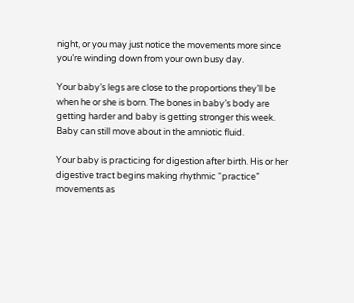night, or you may just notice the movements more since you’re winding down from your own busy day.

Your baby’s legs are close to the proportions they’ll be when he or she is born. The bones in baby’s body are getting harder and baby is getting stronger this week. Baby can still move about in the amniotic fluid.

Your baby is practicing for digestion after birth. His or her digestive tract begins making rhythmic “practice” movements as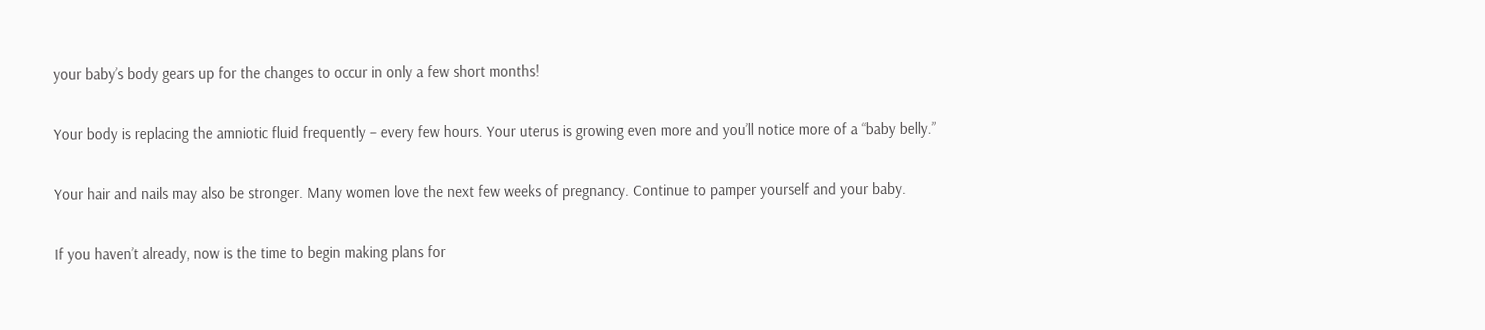your baby’s body gears up for the changes to occur in only a few short months!

Your body is replacing the amniotic fluid frequently – every few hours. Your uterus is growing even more and you’ll notice more of a “baby belly.”

Your hair and nails may also be stronger. Many women love the next few weeks of pregnancy. Continue to pamper yourself and your baby.

If you haven’t already, now is the time to begin making plans for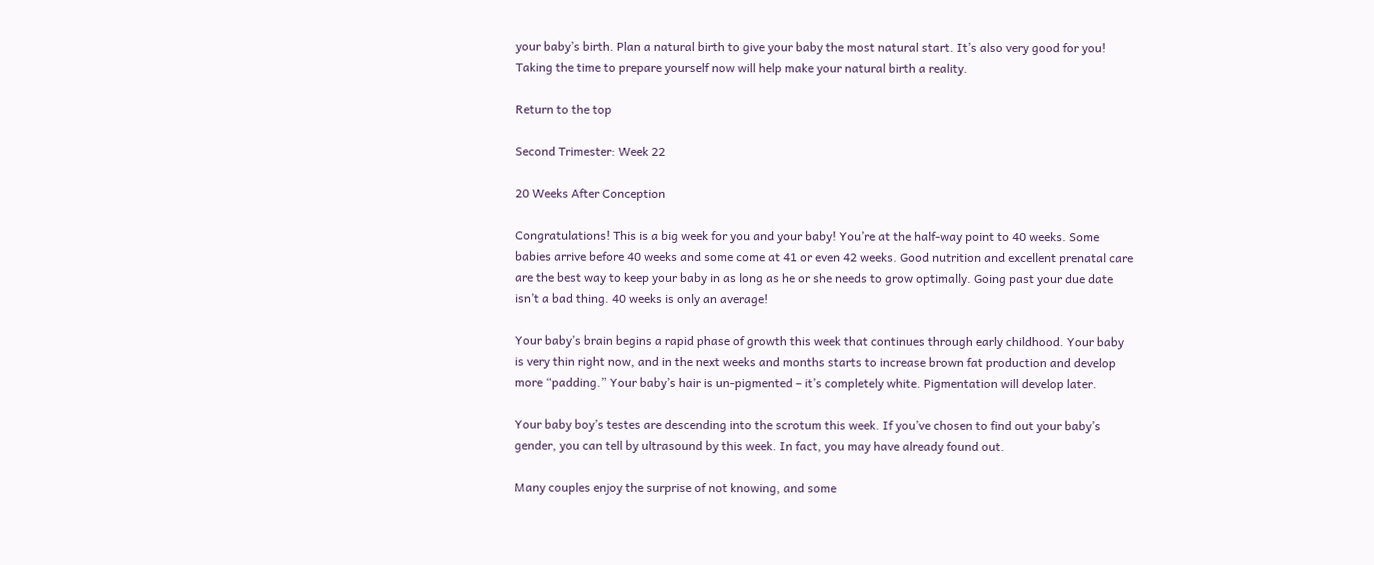your baby’s birth. Plan a natural birth to give your baby the most natural start. It’s also very good for you! Taking the time to prepare yourself now will help make your natural birth a reality.

Return to the top

Second Trimester: Week 22

20 Weeks After Conception

Congratulations! This is a big week for you and your baby! You’re at the half-way point to 40 weeks. Some babies arrive before 40 weeks and some come at 41 or even 42 weeks. Good nutrition and excellent prenatal care are the best way to keep your baby in as long as he or she needs to grow optimally. Going past your due date isn’t a bad thing. 40 weeks is only an average!

Your baby’s brain begins a rapid phase of growth this week that continues through early childhood. Your baby is very thin right now, and in the next weeks and months starts to increase brown fat production and develop more “padding.” Your baby’s hair is un-pigmented – it’s completely white. Pigmentation will develop later.

Your baby boy’s testes are descending into the scrotum this week. If you’ve chosen to find out your baby’s gender, you can tell by ultrasound by this week. In fact, you may have already found out.

Many couples enjoy the surprise of not knowing, and some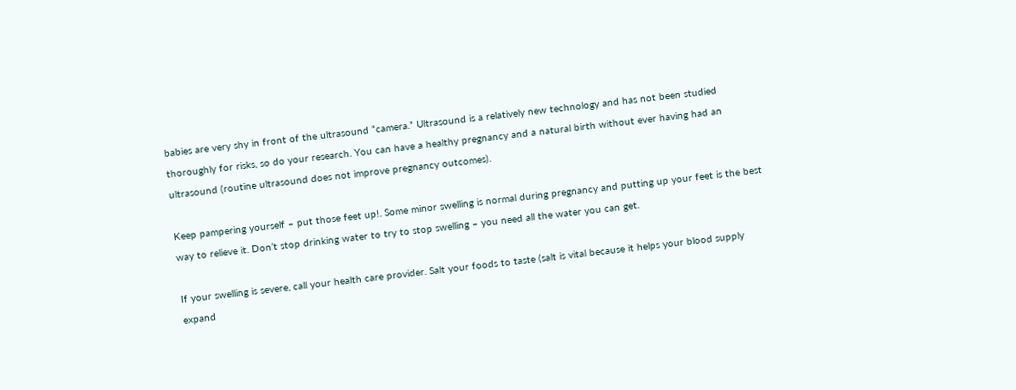babies are very shy in front of the ultrasound “camera.” Ultrasound is a relatively new technology and has not been studied thoroughly for risks, so do your research. You can have a healthy pregnancy and a natural birth without ever having had an ultrasound (routine ultrasound does not improve pregnancy outcomes).

Keep pampering yourself – put those feet up!. Some minor swelling is normal during pregnancy and putting up your feet is the best way to relieve it. Don’t stop drinking water to try to stop swelling – you need all the water you can get.

If your swelling is severe, call your health care provider. Salt your foods to taste (salt is vital because it helps your blood supply expand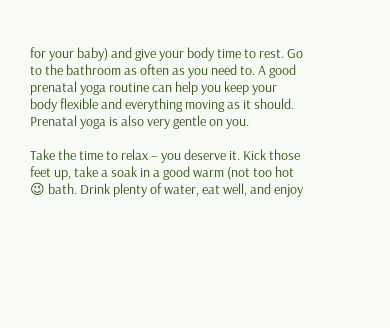for your baby) and give your body time to rest. Go to the bathroom as often as you need to. A good prenatal yoga routine can help you keep your body flexible and everything moving as it should. Prenatal yoga is also very gentle on you.

Take the time to relax – you deserve it. Kick those feet up, take a soak in a good warm (not too hot 😉 bath. Drink plenty of water, eat well, and enjoy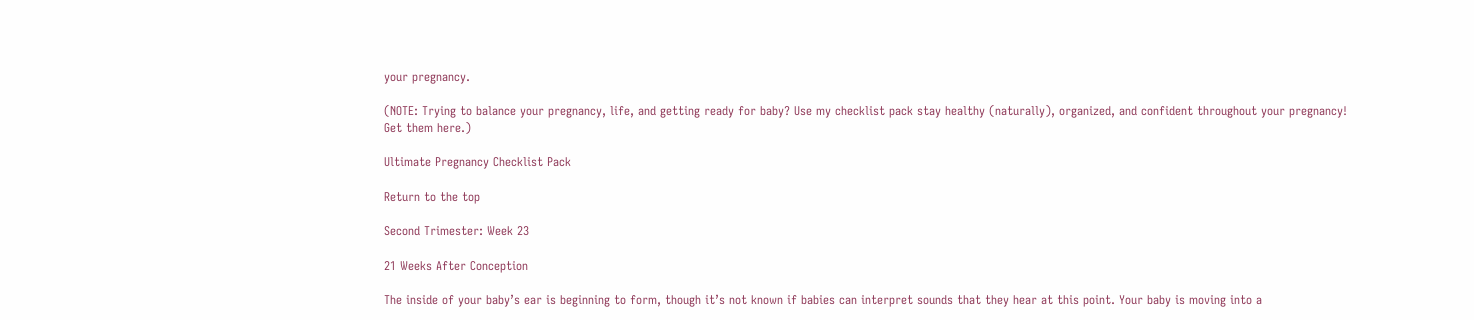your pregnancy.

(NOTE: Trying to balance your pregnancy, life, and getting ready for baby? Use my checklist pack stay healthy (naturally), organized, and confident throughout your pregnancy! Get them here.)

Ultimate Pregnancy Checklist Pack

Return to the top

Second Trimester: Week 23

21 Weeks After Conception

The inside of your baby’s ear is beginning to form, though it’s not known if babies can interpret sounds that they hear at this point. Your baby is moving into a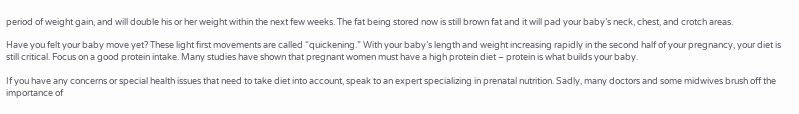period of weight gain, and will double his or her weight within the next few weeks. The fat being stored now is still brown fat and it will pad your baby’s neck, chest, and crotch areas.

Have you felt your baby move yet? These light first movements are called “quickening.” With your baby’s length and weight increasing rapidly in the second half of your pregnancy, your diet is still critical. Focus on a good protein intake. Many studies have shown that pregnant women must have a high protein diet – protein is what builds your baby.

If you have any concerns or special health issues that need to take diet into account, speak to an expert specializing in prenatal nutrition. Sadly, many doctors and some midwives brush off the importance of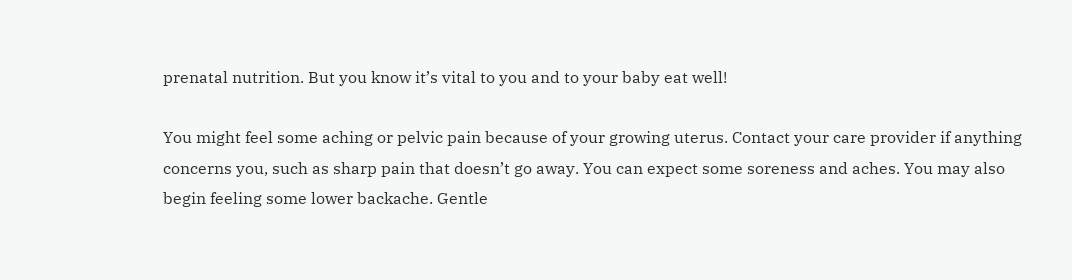prenatal nutrition. But you know it’s vital to you and to your baby eat well!

You might feel some aching or pelvic pain because of your growing uterus. Contact your care provider if anything concerns you, such as sharp pain that doesn’t go away. You can expect some soreness and aches. You may also begin feeling some lower backache. Gentle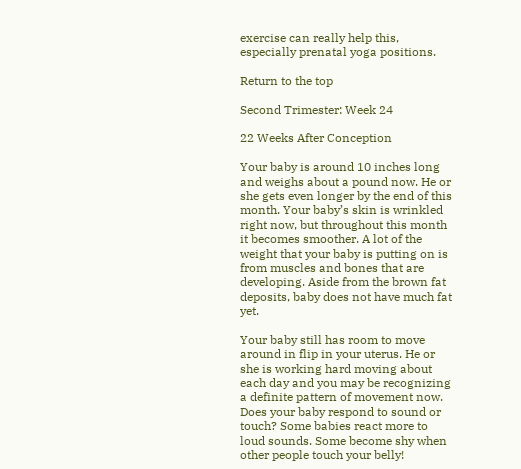exercise can really help this, especially prenatal yoga positions.

Return to the top

Second Trimester: Week 24

22 Weeks After Conception

Your baby is around 10 inches long and weighs about a pound now. He or she gets even longer by the end of this month. Your baby’s skin is wrinkled right now, but throughout this month it becomes smoother. A lot of the weight that your baby is putting on is from muscles and bones that are developing. Aside from the brown fat deposits, baby does not have much fat yet.

Your baby still has room to move around in flip in your uterus. He or she is working hard moving about each day and you may be recognizing a definite pattern of movement now. Does your baby respond to sound or touch? Some babies react more to loud sounds. Some become shy when other people touch your belly!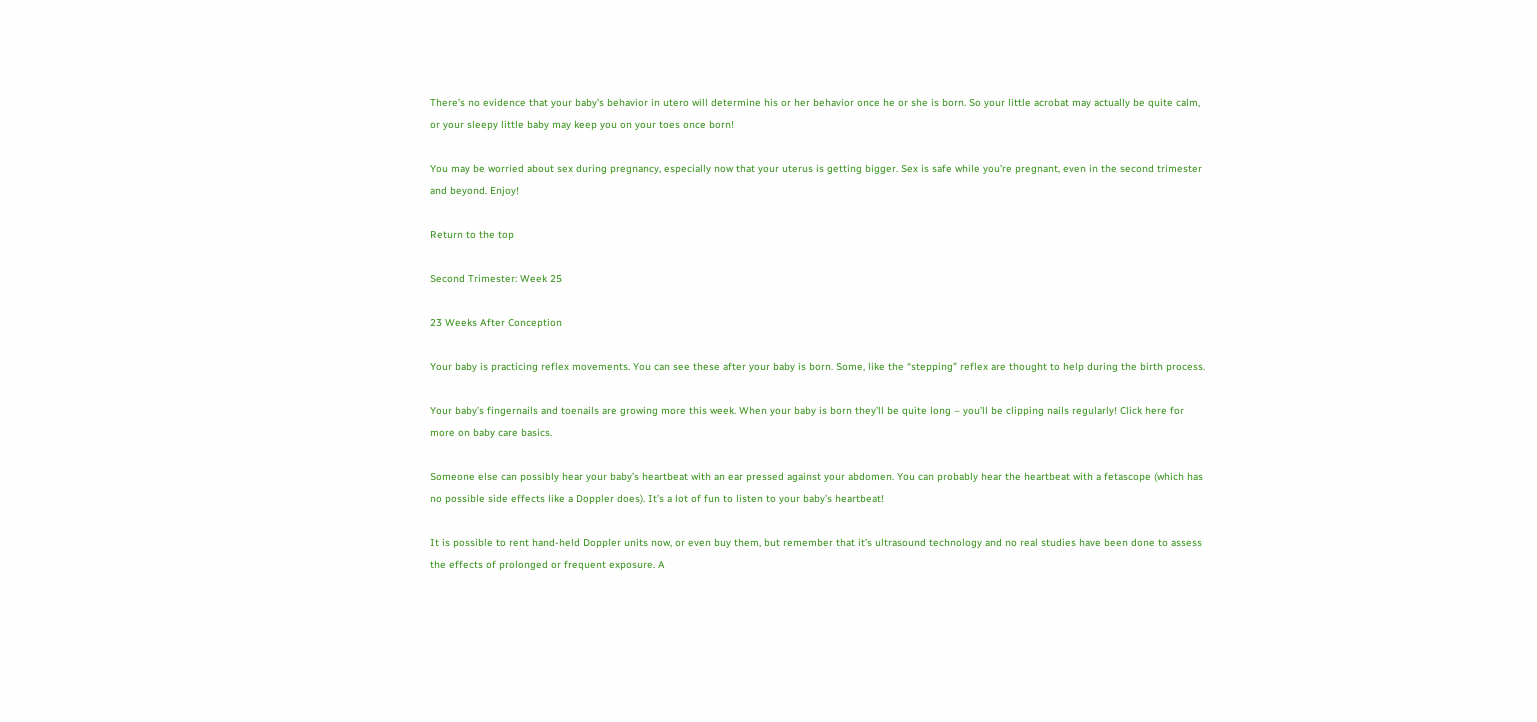There’s no evidence that your baby’s behavior in utero will determine his or her behavior once he or she is born. So your little acrobat may actually be quite calm, or your sleepy little baby may keep you on your toes once born!

You may be worried about sex during pregnancy, especially now that your uterus is getting bigger. Sex is safe while you’re pregnant, even in the second trimester and beyond. Enjoy!

Return to the top

Second Trimester: Week 25

23 Weeks After Conception

Your baby is practicing reflex movements. You can see these after your baby is born. Some, like the “stepping” reflex are thought to help during the birth process.

Your baby’s fingernails and toenails are growing more this week. When your baby is born they’ll be quite long – you’ll be clipping nails regularly! Click here for more on baby care basics.

Someone else can possibly hear your baby’s heartbeat with an ear pressed against your abdomen. You can probably hear the heartbeat with a fetascope (which has no possible side effects like a Doppler does). It’s a lot of fun to listen to your baby’s heartbeat!

It is possible to rent hand-held Doppler units now, or even buy them, but remember that it’s ultrasound technology and no real studies have been done to assess the effects of prolonged or frequent exposure. A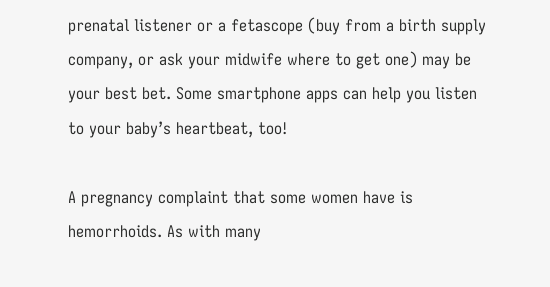prenatal listener or a fetascope (buy from a birth supply company, or ask your midwife where to get one) may be your best bet. Some smartphone apps can help you listen to your baby’s heartbeat, too!

A pregnancy complaint that some women have is hemorrhoids. As with many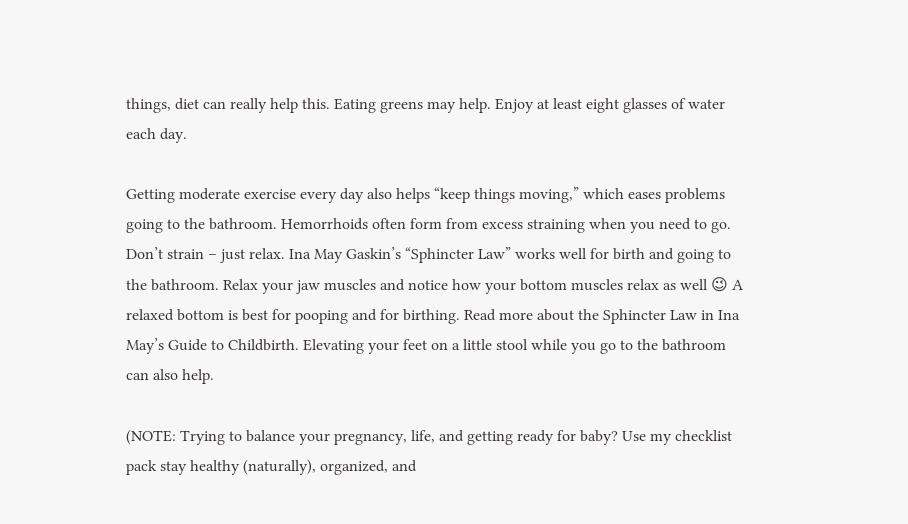things, diet can really help this. Eating greens may help. Enjoy at least eight glasses of water each day.

Getting moderate exercise every day also helps “keep things moving,” which eases problems going to the bathroom. Hemorrhoids often form from excess straining when you need to go. Don’t strain – just relax. Ina May Gaskin’s “Sphincter Law” works well for birth and going to the bathroom. Relax your jaw muscles and notice how your bottom muscles relax as well 😉 A relaxed bottom is best for pooping and for birthing. Read more about the Sphincter Law in Ina May’s Guide to Childbirth. Elevating your feet on a little stool while you go to the bathroom can also help.

(NOTE: Trying to balance your pregnancy, life, and getting ready for baby? Use my checklist pack stay healthy (naturally), organized, and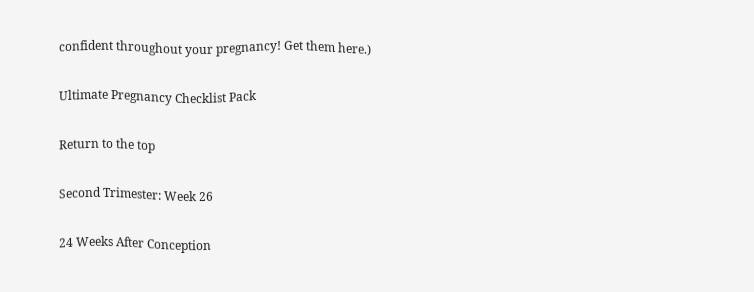confident throughout your pregnancy! Get them here.)

Ultimate Pregnancy Checklist Pack

Return to the top

Second Trimester: Week 26

24 Weeks After Conception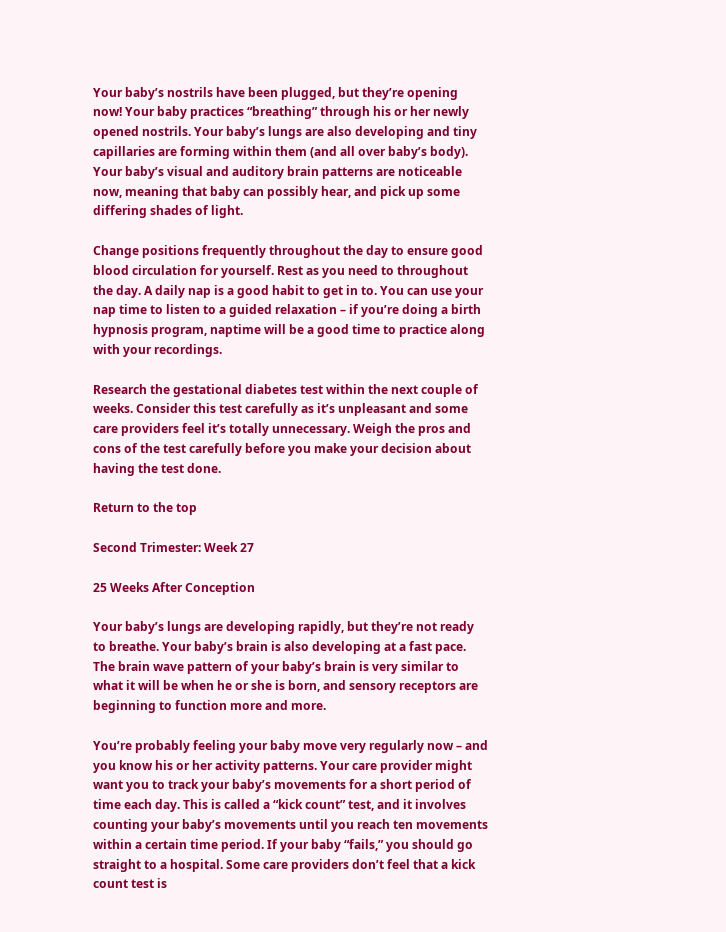Your baby’s nostrils have been plugged, but they’re opening now! Your baby practices “breathing” through his or her newly opened nostrils. Your baby’s lungs are also developing and tiny capillaries are forming within them (and all over baby’s body). Your baby’s visual and auditory brain patterns are noticeable now, meaning that baby can possibly hear, and pick up some differing shades of light.

Change positions frequently throughout the day to ensure good blood circulation for yourself. Rest as you need to throughout the day. A daily nap is a good habit to get in to. You can use your nap time to listen to a guided relaxation – if you’re doing a birth hypnosis program, naptime will be a good time to practice along with your recordings.

Research the gestational diabetes test within the next couple of weeks. Consider this test carefully as it’s unpleasant and some care providers feel it’s totally unnecessary. Weigh the pros and cons of the test carefully before you make your decision about having the test done.

Return to the top

Second Trimester: Week 27

25 Weeks After Conception

Your baby’s lungs are developing rapidly, but they’re not ready to breathe. Your baby’s brain is also developing at a fast pace. The brain wave pattern of your baby’s brain is very similar to what it will be when he or she is born, and sensory receptors are beginning to function more and more.

You’re probably feeling your baby move very regularly now – and you know his or her activity patterns. Your care provider might want you to track your baby’s movements for a short period of time each day. This is called a “kick count” test, and it involves counting your baby’s movements until you reach ten movements within a certain time period. If your baby “fails,” you should go straight to a hospital. Some care providers don’t feel that a kick count test is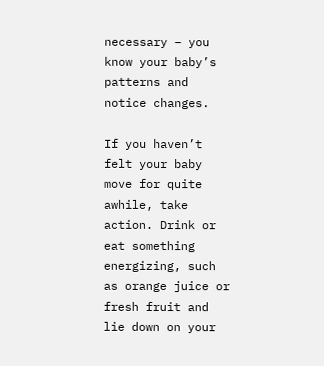necessary – you know your baby’s patterns and notice changes.

If you haven’t felt your baby move for quite awhile, take action. Drink or eat something energizing, such as orange juice or fresh fruit and lie down on your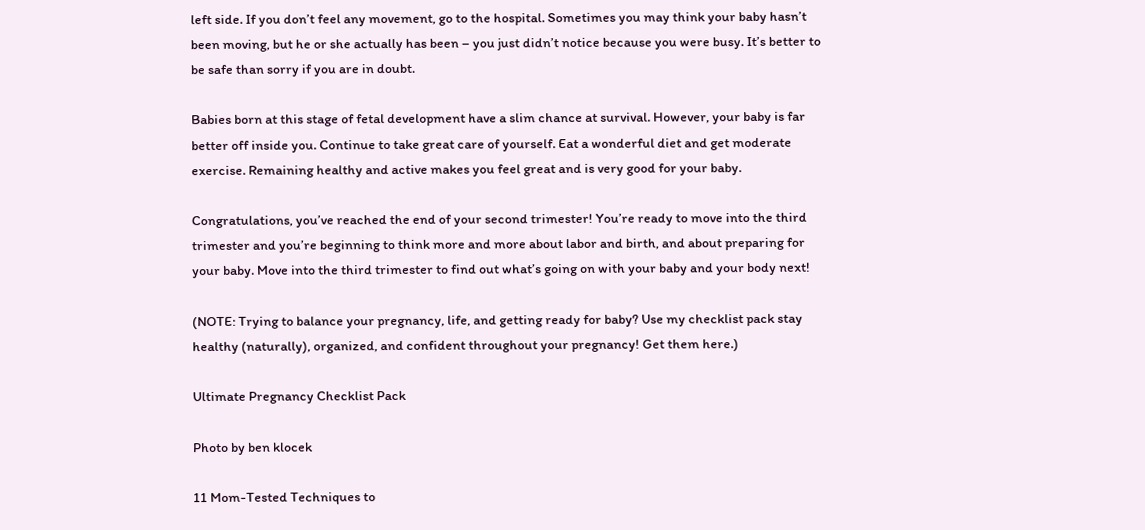left side. If you don’t feel any movement, go to the hospital. Sometimes you may think your baby hasn’t been moving, but he or she actually has been – you just didn’t notice because you were busy. It’s better to be safe than sorry if you are in doubt.

Babies born at this stage of fetal development have a slim chance at survival. However, your baby is far better off inside you. Continue to take great care of yourself. Eat a wonderful diet and get moderate exercise. Remaining healthy and active makes you feel great and is very good for your baby.

Congratulations, you’ve reached the end of your second trimester! You’re ready to move into the third trimester and you’re beginning to think more and more about labor and birth, and about preparing for your baby. Move into the third trimester to find out what’s going on with your baby and your body next!

(NOTE: Trying to balance your pregnancy, life, and getting ready for baby? Use my checklist pack stay healthy (naturally), organized, and confident throughout your pregnancy! Get them here.)

Ultimate Pregnancy Checklist Pack

Photo by ben klocek

11 Mom-Tested Techniques to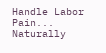Handle Labor Pain... Naturally